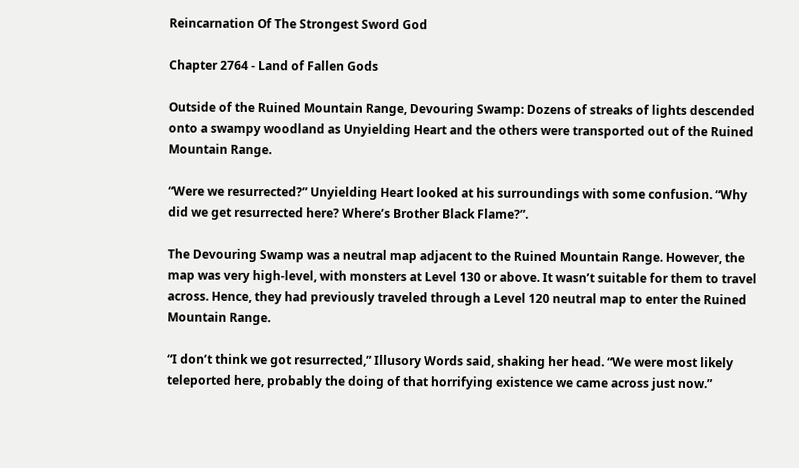Reincarnation Of The Strongest Sword God

Chapter 2764 - Land of Fallen Gods

Outside of the Ruined Mountain Range, Devouring Swamp: Dozens of streaks of lights descended onto a swampy woodland as Unyielding Heart and the others were transported out of the Ruined Mountain Range.

“Were we resurrected?” Unyielding Heart looked at his surroundings with some confusion. “Why did we get resurrected here? Where’s Brother Black Flame?”.

The Devouring Swamp was a neutral map adjacent to the Ruined Mountain Range. However, the map was very high-level, with monsters at Level 130 or above. It wasn’t suitable for them to travel across. Hence, they had previously traveled through a Level 120 neutral map to enter the Ruined Mountain Range.

“I don’t think we got resurrected,” Illusory Words said, shaking her head. “We were most likely teleported here, probably the doing of that horrifying existence we came across just now.”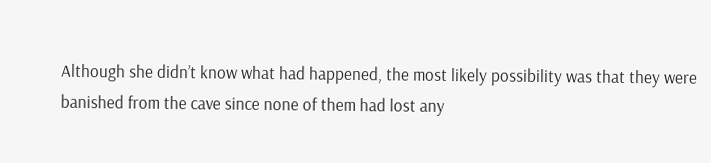Although she didn’t know what had happened, the most likely possibility was that they were banished from the cave since none of them had lost any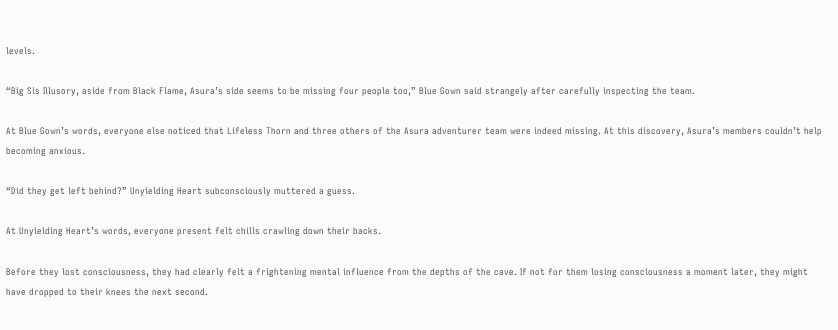levels.

“Big Sis Illusory, aside from Black Flame, Asura’s side seems to be missing four people too,” Blue Gown said strangely after carefully inspecting the team.

At Blue Gown’s words, everyone else noticed that Lifeless Thorn and three others of the Asura adventurer team were indeed missing. At this discovery, Asura’s members couldn’t help becoming anxious.

“Did they get left behind?” Unyielding Heart subconsciously muttered a guess.

At Unyielding Heart’s words, everyone present felt chills crawling down their backs.

Before they lost consciousness, they had clearly felt a frightening mental influence from the depths of the cave. If not for them losing consciousness a moment later, they might have dropped to their knees the next second.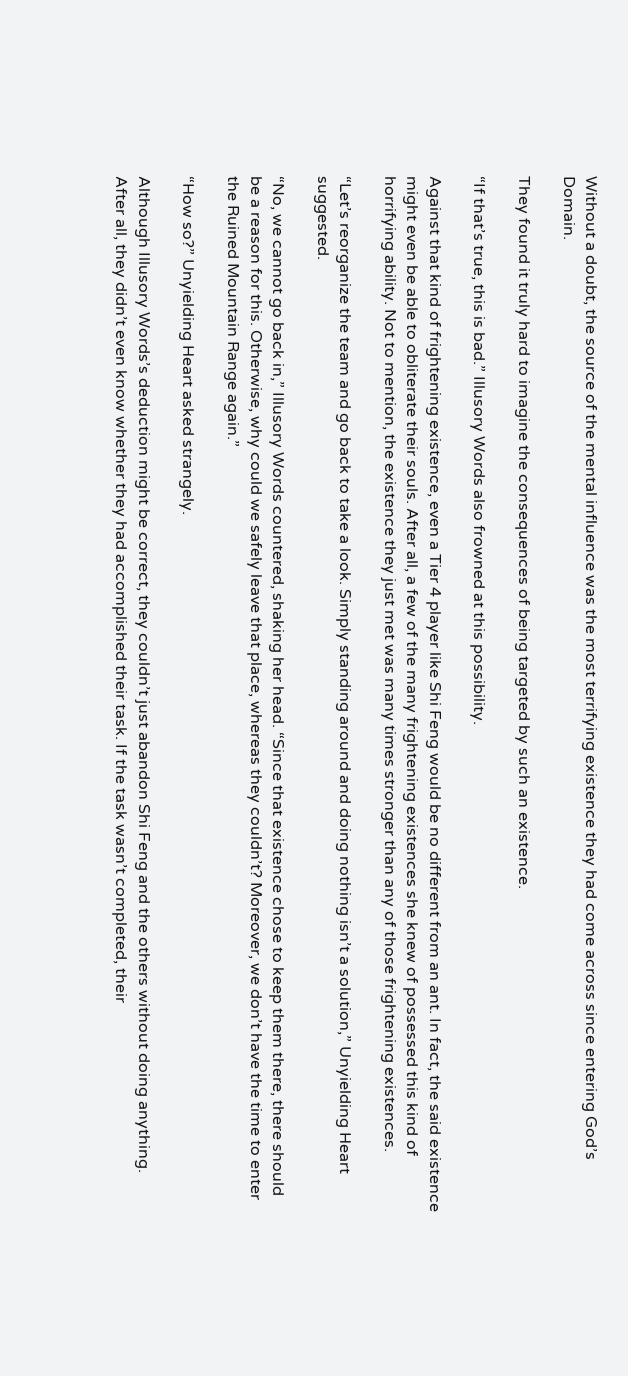Without a doubt, the source of the mental influence was the most terrifying existence they had come across since entering God’s Domain.

They found it truly hard to imagine the consequences of being targeted by such an existence.

“If that’s true, this is bad.” Illusory Words also frowned at this possibility.

Against that kind of frightening existence, even a Tier 4 player like Shi Feng would be no different from an ant. In fact, the said existence might even be able to obliterate their souls. After all, a few of the many frightening existences she knew of possessed this kind of horrifying ability. Not to mention, the existence they just met was many times stronger than any of those frightening existences.

“Let’s reorganize the team and go back to take a look. Simply standing around and doing nothing isn’t a solution,” Unyielding Heart suggested.

“No, we cannot go back in,” Illusory Words countered, shaking her head. “Since that existence chose to keep them there, there should be a reason for this. Otherwise, why could we safely leave that place, whereas they couldn’t? Moreover, we don’t have the time to enter the Ruined Mountain Range again.”

“How so?” Unyielding Heart asked strangely.

Although Illusory Words’s deduction might be correct, they couldn’t just abandon Shi Feng and the others without doing anything. After all, they didn’t even know whether they had accomplished their task. If the task wasn’t completed, their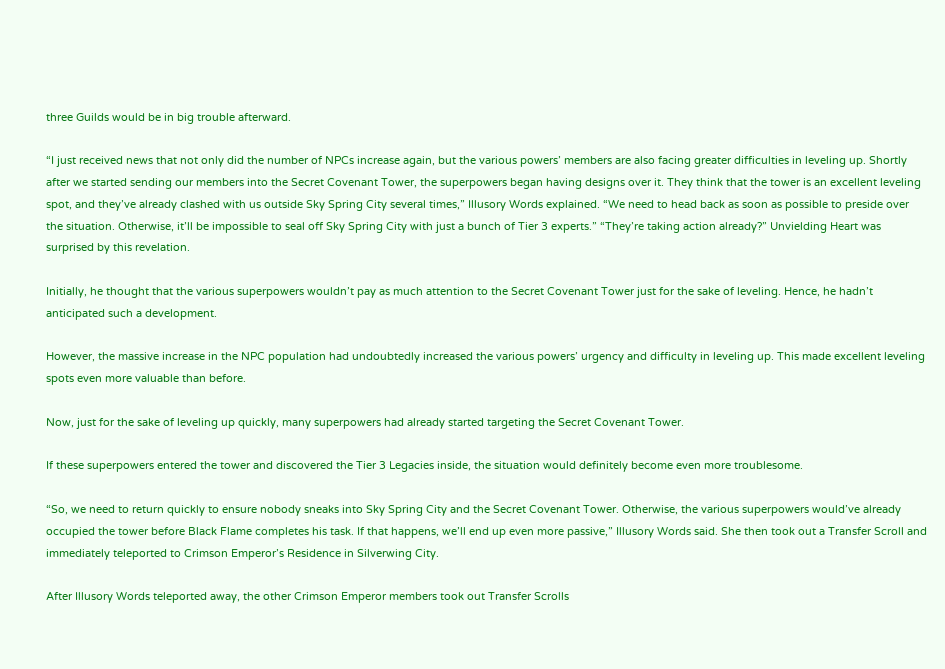three Guilds would be in big trouble afterward.

“I just received news that not only did the number of NPCs increase again, but the various powers’ members are also facing greater difficulties in leveling up. Shortly after we started sending our members into the Secret Covenant Tower, the superpowers began having designs over it. They think that the tower is an excellent leveling spot, and they’ve already clashed with us outside Sky Spring City several times,” Illusory Words explained. “We need to head back as soon as possible to preside over the situation. Otherwise, it’ll be impossible to seal off Sky Spring City with just a bunch of Tier 3 experts.” “They’re taking action already?” Unvielding Heart was surprised by this revelation.

Initially, he thought that the various superpowers wouldn’t pay as much attention to the Secret Covenant Tower just for the sake of leveling. Hence, he hadn’t anticipated such a development.

However, the massive increase in the NPC population had undoubtedly increased the various powers’ urgency and difficulty in leveling up. This made excellent leveling spots even more valuable than before.

Now, just for the sake of leveling up quickly, many superpowers had already started targeting the Secret Covenant Tower.

If these superpowers entered the tower and discovered the Tier 3 Legacies inside, the situation would definitely become even more troublesome.

“So, we need to return quickly to ensure nobody sneaks into Sky Spring City and the Secret Covenant Tower. Otherwise, the various superpowers would’ve already occupied the tower before Black Flame completes his task. If that happens, we’ll end up even more passive,” Illusory Words said. She then took out a Transfer Scroll and immediately teleported to Crimson Emperor’s Residence in Silverwing City.

After Illusory Words teleported away, the other Crimson Emperor members took out Transfer Scrolls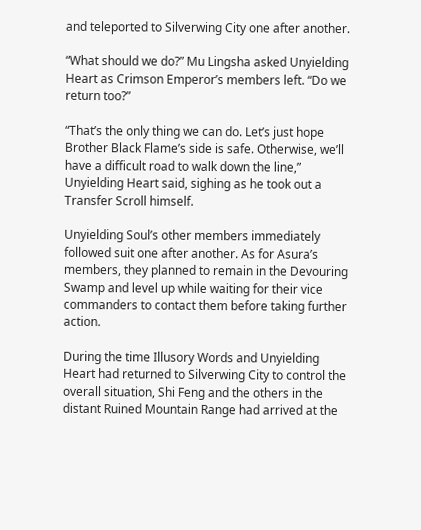and teleported to Silverwing City one after another.

“What should we do?” Mu Lingsha asked Unyielding Heart as Crimson Emperor’s members left. “Do we return too?”

“That’s the only thing we can do. Let’s just hope Brother Black Flame’s side is safe. Otherwise, we’ll have a difficult road to walk down the line,” Unyielding Heart said, sighing as he took out a Transfer Scroll himself.

Unyielding Soul’s other members immediately followed suit one after another. As for Asura’s members, they planned to remain in the Devouring Swamp and level up while waiting for their vice commanders to contact them before taking further action.

During the time Illusory Words and Unyielding Heart had returned to Silverwing City to control the overall situation, Shi Feng and the others in the distant Ruined Mountain Range had arrived at the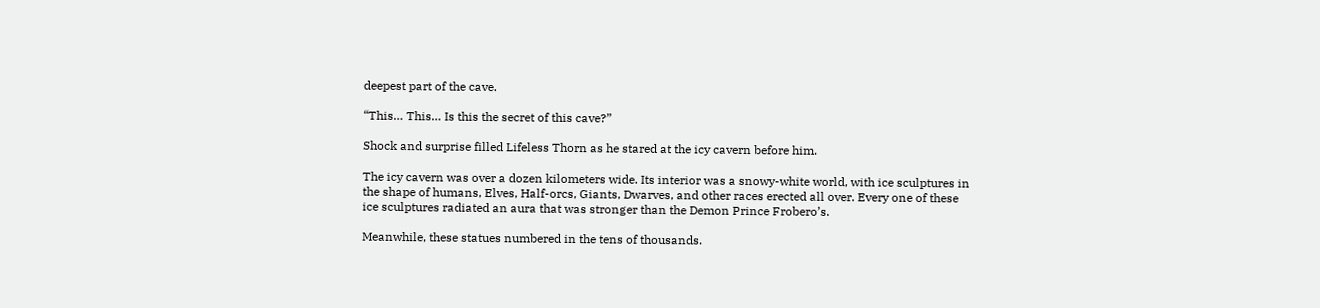deepest part of the cave.

“This… This… Is this the secret of this cave?”

Shock and surprise filled Lifeless Thorn as he stared at the icy cavern before him.

The icy cavern was over a dozen kilometers wide. Its interior was a snowy-white world, with ice sculptures in the shape of humans, Elves, Half-orcs, Giants, Dwarves, and other races erected all over. Every one of these ice sculptures radiated an aura that was stronger than the Demon Prince Frobero’s.

Meanwhile, these statues numbered in the tens of thousands.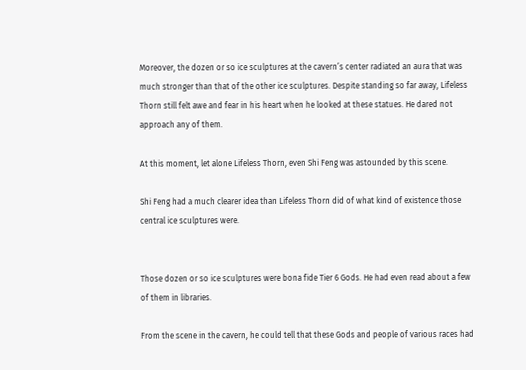Moreover, the dozen or so ice sculptures at the cavern’s center radiated an aura that was much stronger than that of the other ice sculptures. Despite standing so far away, Lifeless Thorn still felt awe and fear in his heart when he looked at these statues. He dared not approach any of them.

At this moment, let alone Lifeless Thorn, even Shi Feng was astounded by this scene.

Shi Feng had a much clearer idea than Lifeless Thorn did of what kind of existence those central ice sculptures were.


Those dozen or so ice sculptures were bona fide Tier 6 Gods. He had even read about a few of them in libraries.

From the scene in the cavern, he could tell that these Gods and people of various races had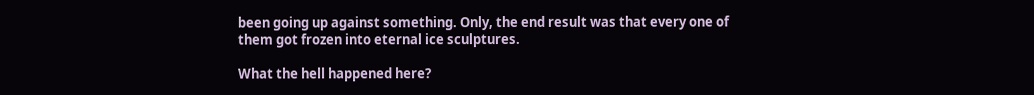been going up against something. Only, the end result was that every one of them got frozen into eternal ice sculptures.

What the hell happened here?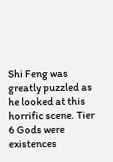Shi Feng was greatly puzzled as he looked at this horrific scene. Tier 6 Gods were existences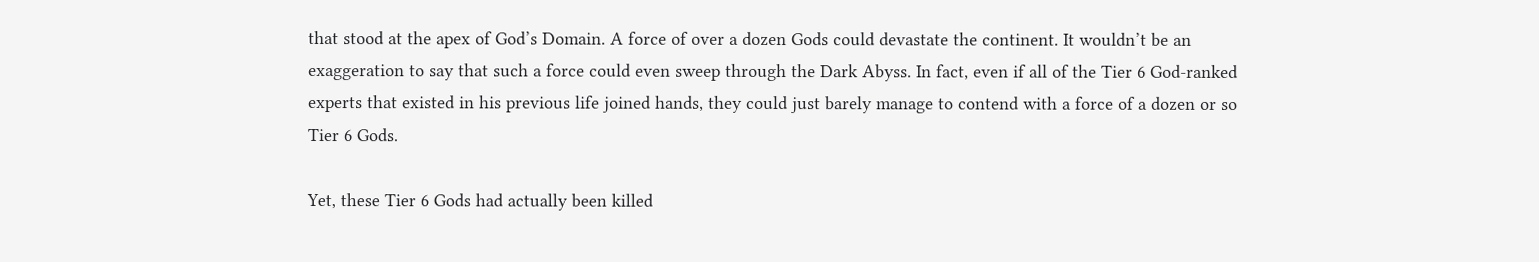that stood at the apex of God’s Domain. A force of over a dozen Gods could devastate the continent. It wouldn’t be an exaggeration to say that such a force could even sweep through the Dark Abyss. In fact, even if all of the Tier 6 God-ranked experts that existed in his previous life joined hands, they could just barely manage to contend with a force of a dozen or so Tier 6 Gods.

Yet, these Tier 6 Gods had actually been killed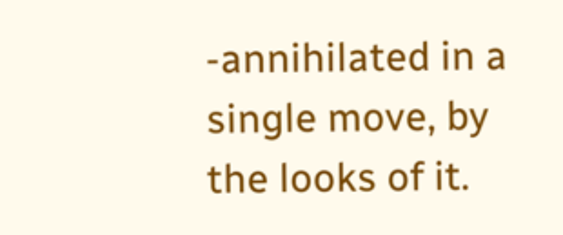-annihilated in a single move, by the looks of it.